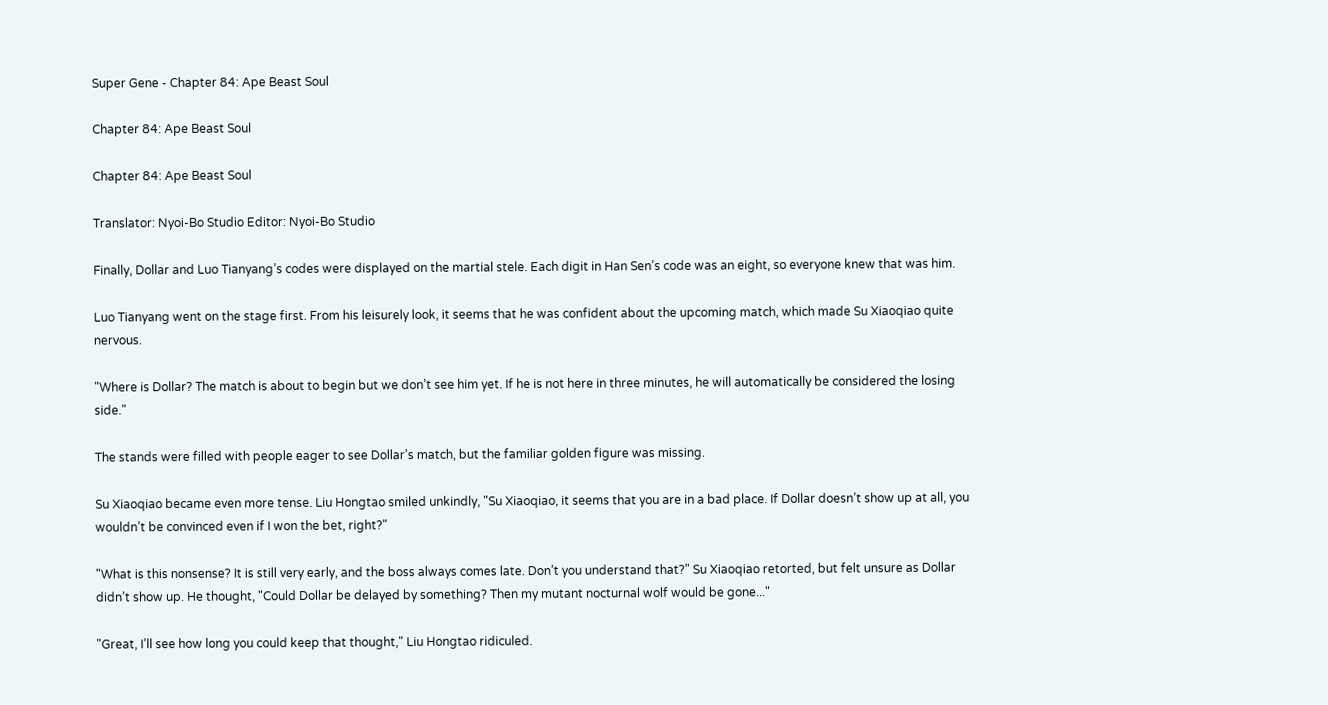Super Gene - Chapter 84: Ape Beast Soul

Chapter 84: Ape Beast Soul

Chapter 84: Ape Beast Soul

Translator: Nyoi-Bo Studio Editor: Nyoi-Bo Studio

Finally, Dollar and Luo Tianyang’s codes were displayed on the martial stele. Each digit in Han Sen’s code was an eight, so everyone knew that was him.

Luo Tianyang went on the stage first. From his leisurely look, it seems that he was confident about the upcoming match, which made Su Xiaoqiao quite nervous.

"Where is Dollar? The match is about to begin but we don’t see him yet. If he is not here in three minutes, he will automatically be considered the losing side."

The stands were filled with people eager to see Dollar’s match, but the familiar golden figure was missing.

Su Xiaoqiao became even more tense. Liu Hongtao smiled unkindly, "Su Xiaoqiao, it seems that you are in a bad place. If Dollar doesn’t show up at all, you wouldn’t be convinced even if I won the bet, right?"

"What is this nonsense? It is still very early, and the boss always comes late. Don’t you understand that?" Su Xiaoqiao retorted, but felt unsure as Dollar didn’t show up. He thought, "Could Dollar be delayed by something? Then my mutant nocturnal wolf would be gone..."

"Great, I’ll see how long you could keep that thought," Liu Hongtao ridiculed.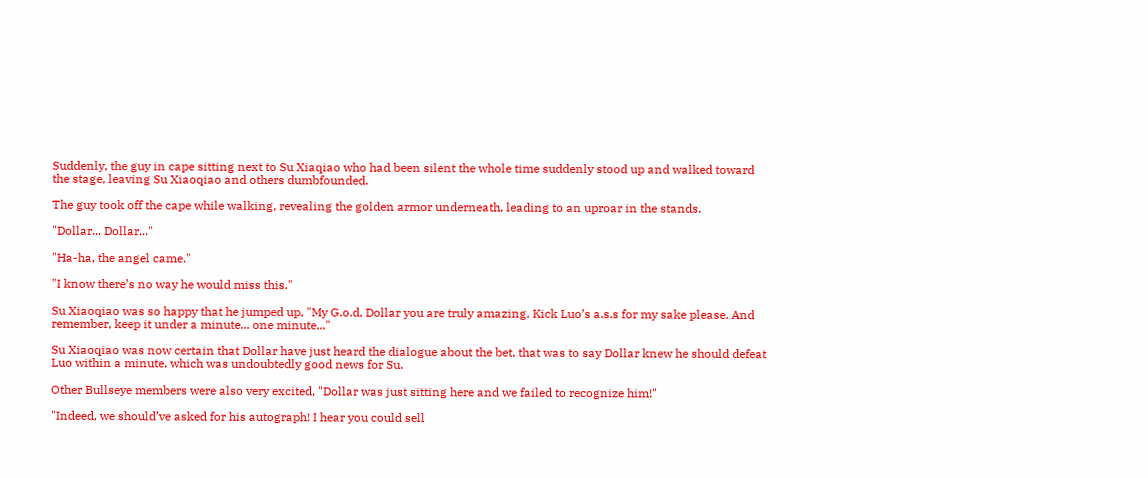Suddenly, the guy in cape sitting next to Su Xiaqiao who had been silent the whole time suddenly stood up and walked toward the stage, leaving Su Xiaoqiao and others dumbfounded.

The guy took off the cape while walking, revealing the golden armor underneath, leading to an uproar in the stands.

"Dollar... Dollar..."

"Ha-ha, the angel came."

"I know there’s no way he would miss this."

Su Xiaoqiao was so happy that he jumped up, "My G.o.d, Dollar you are truly amazing. Kick Luo’s a.s.s for my sake please. And remember, keep it under a minute... one minute..."

Su Xiaoqiao was now certain that Dollar have just heard the dialogue about the bet, that was to say Dollar knew he should defeat Luo within a minute, which was undoubtedly good news for Su.

Other Bullseye members were also very excited, "Dollar was just sitting here and we failed to recognize him!"

"Indeed, we should’ve asked for his autograph! I hear you could sell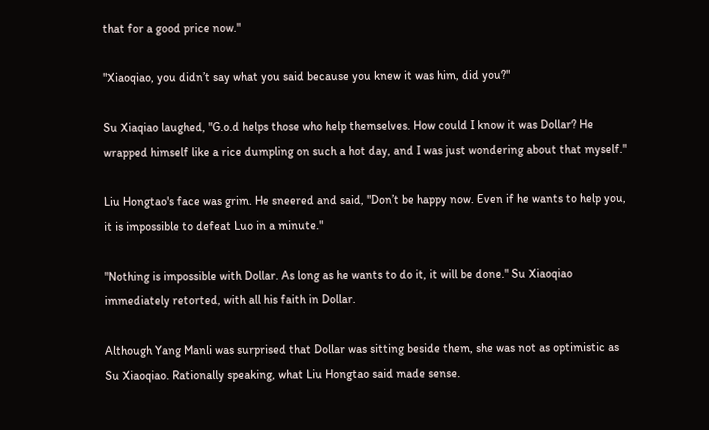that for a good price now."

"Xiaoqiao, you didn’t say what you said because you knew it was him, did you?"

Su Xiaqiao laughed, "G.o.d helps those who help themselves. How could I know it was Dollar? He wrapped himself like a rice dumpling on such a hot day, and I was just wondering about that myself."

Liu Hongtao's face was grim. He sneered and said, "Don’t be happy now. Even if he wants to help you, it is impossible to defeat Luo in a minute."

"Nothing is impossible with Dollar. As long as he wants to do it, it will be done." Su Xiaoqiao immediately retorted, with all his faith in Dollar.

Although Yang Manli was surprised that Dollar was sitting beside them, she was not as optimistic as Su Xiaoqiao. Rationally speaking, what Liu Hongtao said made sense.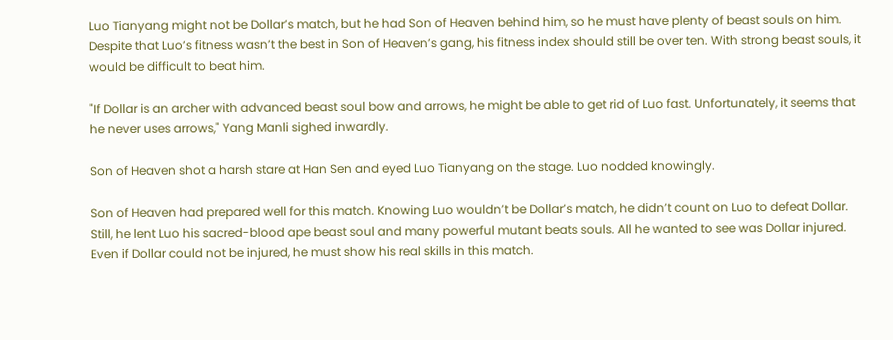Luo Tianyang might not be Dollar’s match, but he had Son of Heaven behind him, so he must have plenty of beast souls on him. Despite that Luo’s fitness wasn’t the best in Son of Heaven’s gang, his fitness index should still be over ten. With strong beast souls, it would be difficult to beat him.

"If Dollar is an archer with advanced beast soul bow and arrows, he might be able to get rid of Luo fast. Unfortunately, it seems that he never uses arrows," Yang Manli sighed inwardly.

Son of Heaven shot a harsh stare at Han Sen and eyed Luo Tianyang on the stage. Luo nodded knowingly.

Son of Heaven had prepared well for this match. Knowing Luo wouldn’t be Dollar’s match, he didn’t count on Luo to defeat Dollar. Still, he lent Luo his sacred-blood ape beast soul and many powerful mutant beats souls. All he wanted to see was Dollar injured. Even if Dollar could not be injured, he must show his real skills in this match.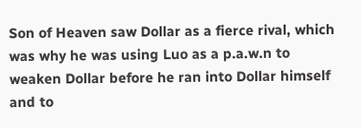Son of Heaven saw Dollar as a fierce rival, which was why he was using Luo as a p.a.w.n to weaken Dollar before he ran into Dollar himself and to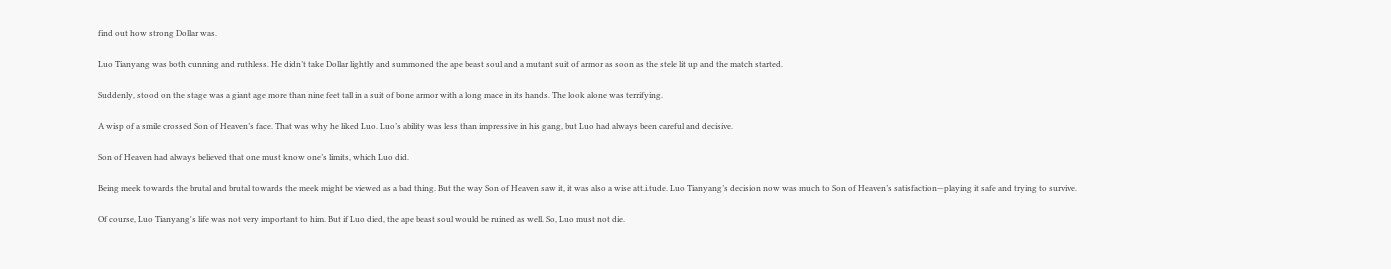find out how strong Dollar was.

Luo Tianyang was both cunning and ruthless. He didn’t take Dollar lightly and summoned the ape beast soul and a mutant suit of armor as soon as the stele lit up and the match started.

Suddenly, stood on the stage was a giant age more than nine feet tall in a suit of bone armor with a long mace in its hands. The look alone was terrifying.

A wisp of a smile crossed Son of Heaven’s face. That was why he liked Luo. Luo’s ability was less than impressive in his gang, but Luo had always been careful and decisive.

Son of Heaven had always believed that one must know one’s limits, which Luo did.

Being meek towards the brutal and brutal towards the meek might be viewed as a bad thing. But the way Son of Heaven saw it, it was also a wise att.i.tude. Luo Tianyang’s decision now was much to Son of Heaven’s satisfaction—playing it safe and trying to survive.

Of course, Luo Tianyang's life was not very important to him. But if Luo died, the ape beast soul would be ruined as well. So, Luo must not die.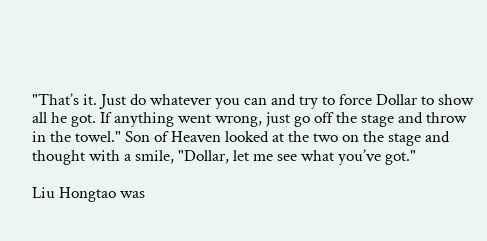"That’s it. Just do whatever you can and try to force Dollar to show all he got. If anything went wrong, just go off the stage and throw in the towel." Son of Heaven looked at the two on the stage and thought with a smile, "Dollar, let me see what you’ve got."

Liu Hongtao was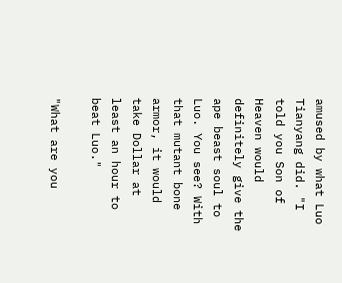amused by what Luo Tianyang did. "I told you Son of Heaven would definitely give the ape beast soul to Luo. You see? With that mutant bone armor, it would take Dollar at least an hour to beat Luo."

"What are you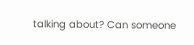talking about? Can someone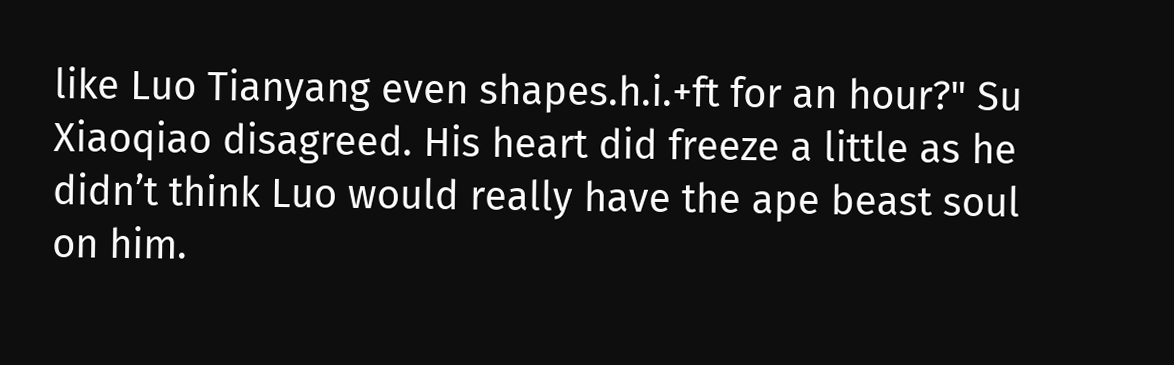like Luo Tianyang even shapes.h.i.+ft for an hour?" Su Xiaoqiao disagreed. His heart did freeze a little as he didn’t think Luo would really have the ape beast soul on him.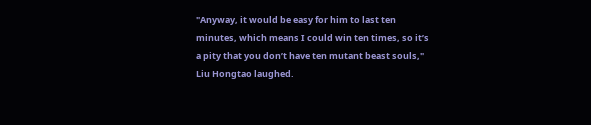"Anyway, it would be easy for him to last ten minutes, which means I could win ten times, so it’s a pity that you don’t have ten mutant beast souls," Liu Hongtao laughed.